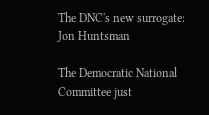The DNC's new surrogate: Jon Huntsman

The Democratic National Committee just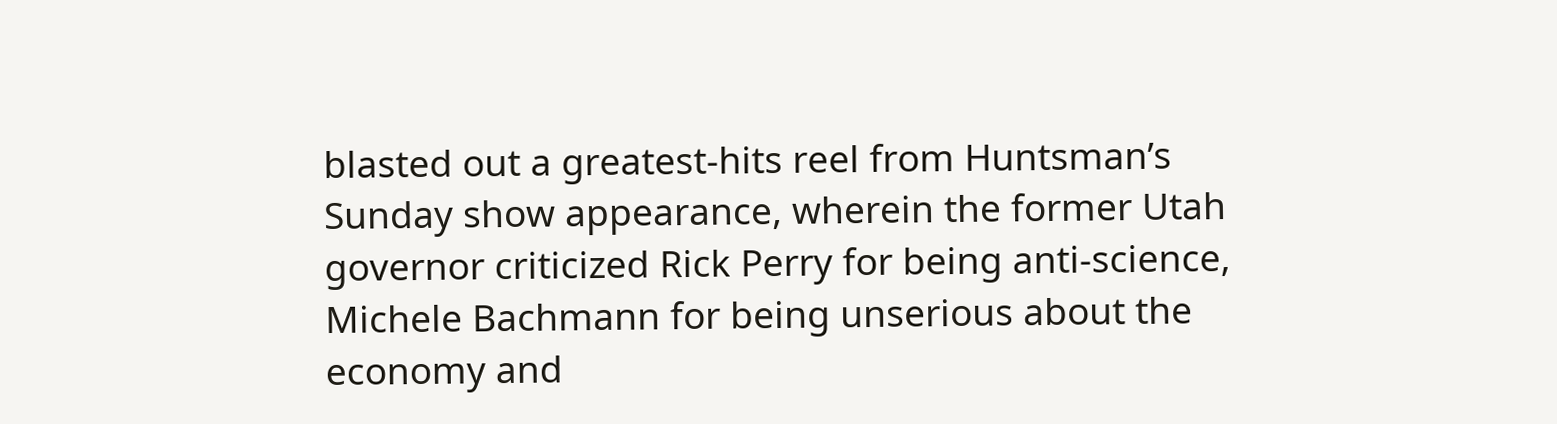blasted out a greatest-hits reel from Huntsman’s Sunday show appearance, wherein the former Utah governor criticized Rick Perry for being anti-science, Michele Bachmann for being unserious about the economy and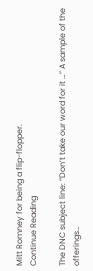Mitt Romney for being a flip-flopper.
Continue Reading

The DNC subject line: “Don’t take our word for it …” A sample of the offerings…